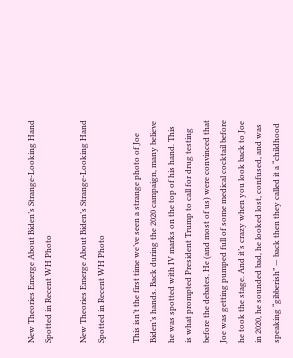New Theories Emerge About Biden’s Strange-Looking Hand Spotted in Recent WH Photo

New Theories Emerge About Biden’s Strange-Looking Hand Spotted in Recent WH Photo

This isn’t the first time we’ve seen a strange photo of Joe Biden’s hands. Back during the 2020 campaign, many believe he was spotted with IV marks on the top of his hand. This is what prompted President Trump to call for drug testing before the debates. He (and most of us) were convinced that Joe was getting pumped full of some medical cocktail before he took the stage. And it’s crazy when you look back to Joe in 2020, he sounded bad, he looked lost, confused, and was speaking “gibberish” — back then they called it a “childhood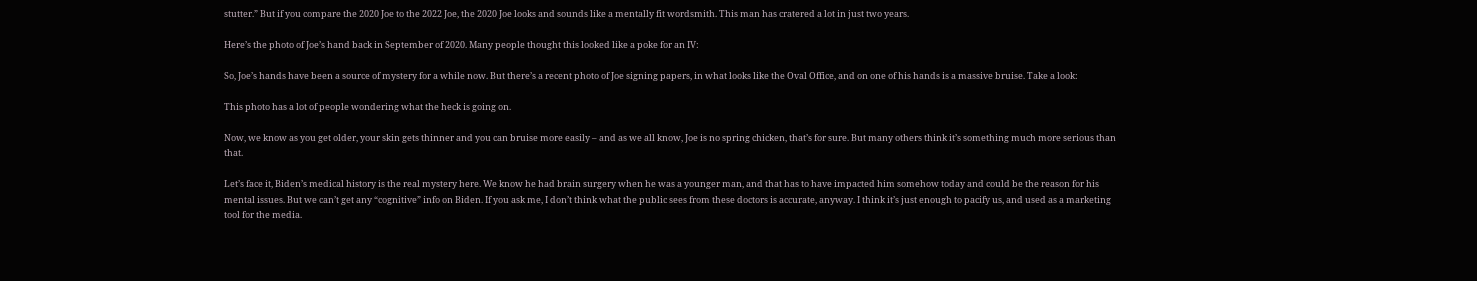stutter.” But if you compare the 2020 Joe to the 2022 Joe, the 2020 Joe looks and sounds like a mentally fit wordsmith. This man has cratered a lot in just two years.

Here’s the photo of Joe’s hand back in September of 2020. Many people thought this looked like a poke for an IV:

So, Joe’s hands have been a source of mystery for a while now. But there’s a recent photo of Joe signing papers, in what looks like the Oval Office, and on one of his hands is a massive bruise. Take a look:

This photo has a lot of people wondering what the heck is going on.

Now, we know as you get older, your skin gets thinner and you can bruise more easily – and as we all know, Joe is no spring chicken, that’s for sure. But many others think it’s something much more serious than that.

Let’s face it, Biden’s medical history is the real mystery here. We know he had brain surgery when he was a younger man, and that has to have impacted him somehow today and could be the reason for his mental issues. But we can’t get any “cognitive” info on Biden. If you ask me, I don’t think what the public sees from these doctors is accurate, anyway. I think it’s just enough to pacify us, and used as a marketing tool for the media.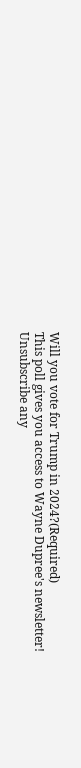Will you vote for Trump in 2024?(Required)
This poll gives you access to Wayne Dupree's newsletter! Unsubscribe any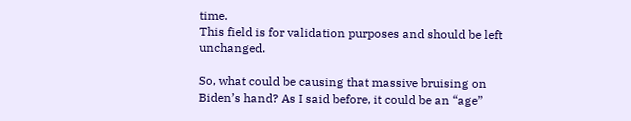time.
This field is for validation purposes and should be left unchanged.

So, what could be causing that massive bruising on Biden’s hand? As I said before, it could be an “age”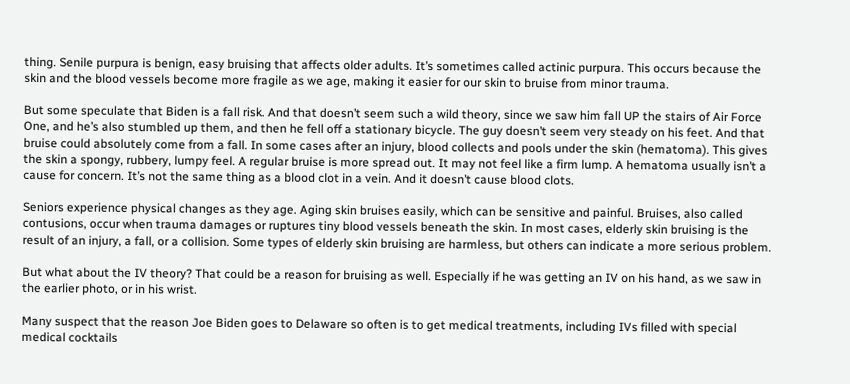thing. Senile purpura is benign, easy bruising that affects older adults. It’s sometimes called actinic purpura. This occurs because the skin and the blood vessels become more fragile as we age, making it easier for our skin to bruise from minor trauma.

But some speculate that Biden is a fall risk. And that doesn’t seem such a wild theory, since we saw him fall UP the stairs of Air Force One, and he’s also stumbled up them, and then he fell off a stationary bicycle. The guy doesn’t seem very steady on his feet. And that bruise could absolutely come from a fall. In some cases after an injury, blood collects and pools under the skin (hematoma). This gives the skin a spongy, rubbery, lumpy feel. A regular bruise is more spread out. It may not feel like a firm lump. A hematoma usually isn’t a cause for concern. It’s not the same thing as a blood clot in a vein. And it doesn’t cause blood clots.

Seniors experience physical changes as they age. Aging skin bruises easily, which can be sensitive and painful. Bruises, also called contusions, occur when trauma damages or ruptures tiny blood vessels beneath the skin. In most cases, elderly skin bruising is the result of an injury, a fall, or a collision. Some types of elderly skin bruising are harmless, but others can indicate a more serious problem.

But what about the IV theory? That could be a reason for bruising as well. Especially if he was getting an IV on his hand, as we saw in the earlier photo, or in his wrist.

Many suspect that the reason Joe Biden goes to Delaware so often is to get medical treatments, including IVs filled with special medical cocktails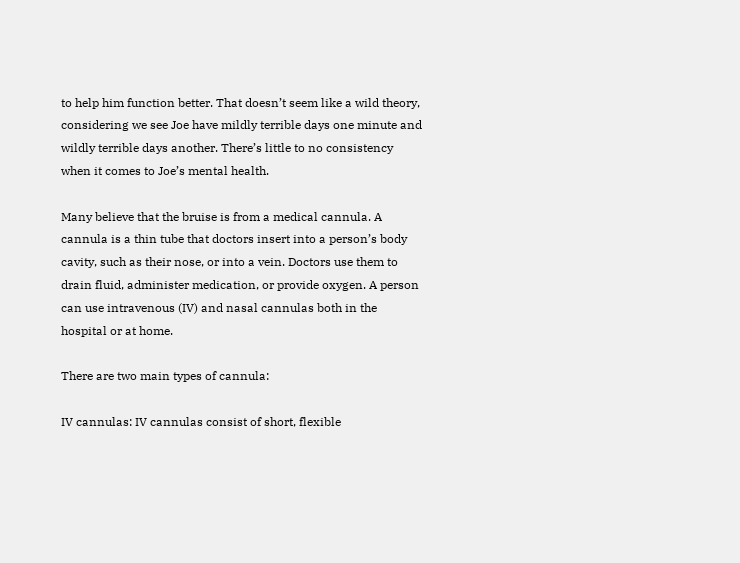to help him function better. That doesn’t seem like a wild theory, considering we see Joe have mildly terrible days one minute and wildly terrible days another. There’s little to no consistency when it comes to Joe’s mental health.

Many believe that the bruise is from a medical cannula. A cannula is a thin tube that doctors insert into a person’s body cavity, such as their nose, or into a vein. Doctors use them to drain fluid, administer medication, or provide oxygen. A person can use intravenous (IV) and nasal cannulas both in the hospital or at home.

There are two main types of cannula:

IV cannulas: IV cannulas consist of short, flexible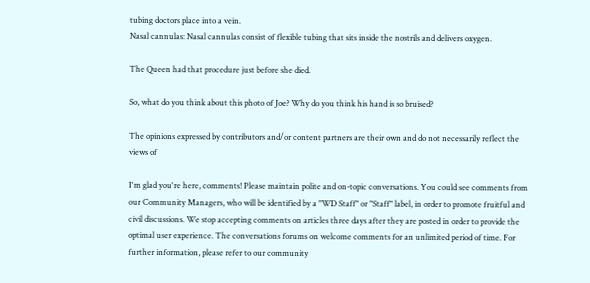tubing doctors place into a vein.
Nasal cannulas: Nasal cannulas consist of flexible tubing that sits inside the nostrils and delivers oxygen.

The Queen had that procedure just before she died.

So, what do you think about this photo of Joe? Why do you think his hand is so bruised?

The opinions expressed by contributors and/or content partners are their own and do not necessarily reflect the views of

I'm glad you're here, comments! Please maintain polite and on-topic conversations. You could see comments from our Community Managers, who will be identified by a "WD Staff" or "Staff" label, in order to promote fruitful and civil discussions. We stop accepting comments on articles three days after they are posted in order to provide the optimal user experience. The conversations forums on welcome comments for an unlimited period of time. For further information, please refer to our community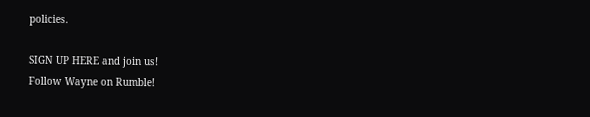policies.

SIGN UP HERE and join us!
Follow Wayne on Rumble!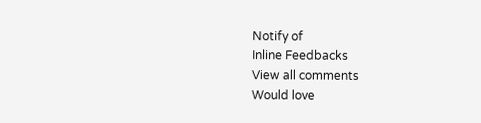Notify of
Inline Feedbacks
View all comments
Would love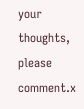your thoughts, please comment.x